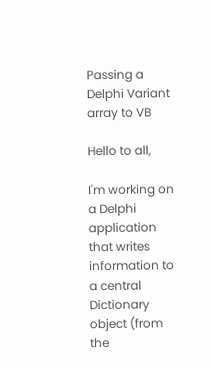Passing a Delphi Variant array to VB

Hello to all,

I'm working on a Delphi application that writes information to a central
Dictionary object (from the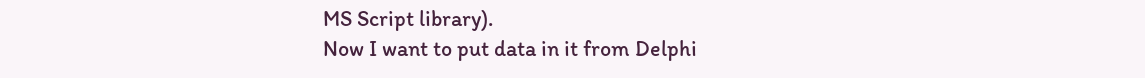MS Script library).
Now I want to put data in it from Delphi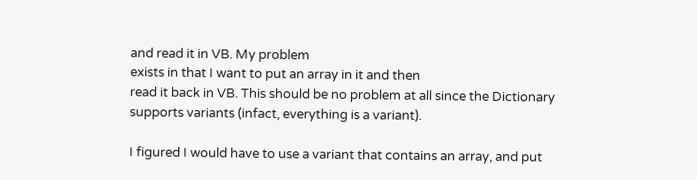and read it in VB. My problem
exists in that I want to put an array in it and then
read it back in VB. This should be no problem at all since the Dictionary
supports variants (infact, everything is a variant).

I figured I would have to use a variant that contains an array, and put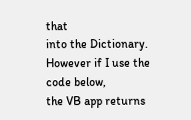that
into the Dictionary. However if I use the code below,
the VB app returns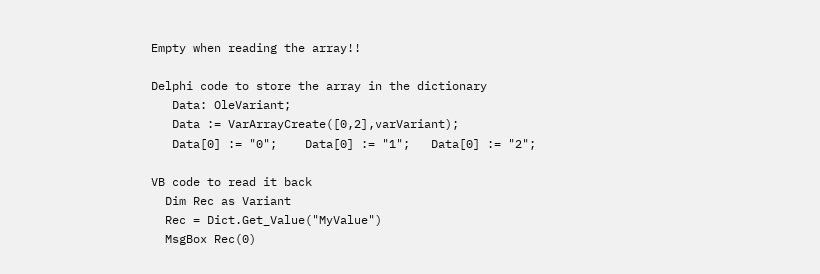Empty when reading the array!!

Delphi code to store the array in the dictionary
   Data: OleVariant;
   Data := VarArrayCreate([0,2],varVariant);
   Data[0] := "0";    Data[0] := "1";   Data[0] := "2";

VB code to read it back
  Dim Rec as Variant
  Rec = Dict.Get_Value("MyValue")
  MsgBox Rec(0)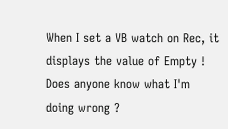When I set a VB watch on Rec, it displays the value of Empty !
Does anyone know what I'm doing wrong ?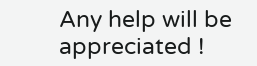Any help will be appreciated !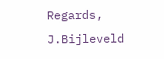Regards, J.Bijleveld